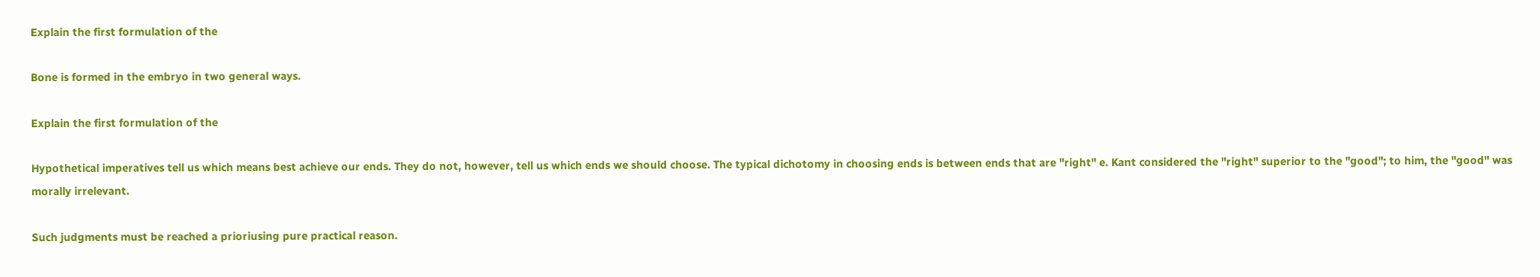Explain the first formulation of the

Bone is formed in the embryo in two general ways.

Explain the first formulation of the

Hypothetical imperatives tell us which means best achieve our ends. They do not, however, tell us which ends we should choose. The typical dichotomy in choosing ends is between ends that are "right" e. Kant considered the "right" superior to the "good"; to him, the "good" was morally irrelevant.

Such judgments must be reached a prioriusing pure practical reason.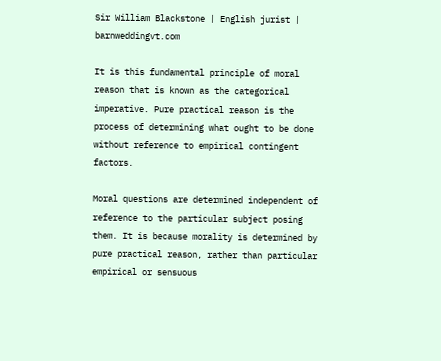Sir William Blackstone | English jurist | barnweddingvt.com

It is this fundamental principle of moral reason that is known as the categorical imperative. Pure practical reason is the process of determining what ought to be done without reference to empirical contingent factors.

Moral questions are determined independent of reference to the particular subject posing them. It is because morality is determined by pure practical reason, rather than particular empirical or sensuous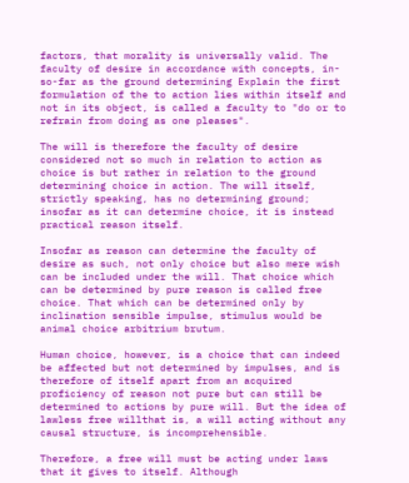factors, that morality is universally valid. The faculty of desire in accordance with concepts, in-so-far as the ground determining Explain the first formulation of the to action lies within itself and not in its object, is called a faculty to "do or to refrain from doing as one pleases".

The will is therefore the faculty of desire considered not so much in relation to action as choice is but rather in relation to the ground determining choice in action. The will itself, strictly speaking, has no determining ground; insofar as it can determine choice, it is instead practical reason itself.

Insofar as reason can determine the faculty of desire as such, not only choice but also mere wish can be included under the will. That choice which can be determined by pure reason is called free choice. That which can be determined only by inclination sensible impulse, stimulus would be animal choice arbitrium brutum.

Human choice, however, is a choice that can indeed be affected but not determined by impulses, and is therefore of itself apart from an acquired proficiency of reason not pure but can still be determined to actions by pure will. But the idea of lawless free willthat is, a will acting without any causal structure, is incomprehensible.

Therefore, a free will must be acting under laws that it gives to itself. Although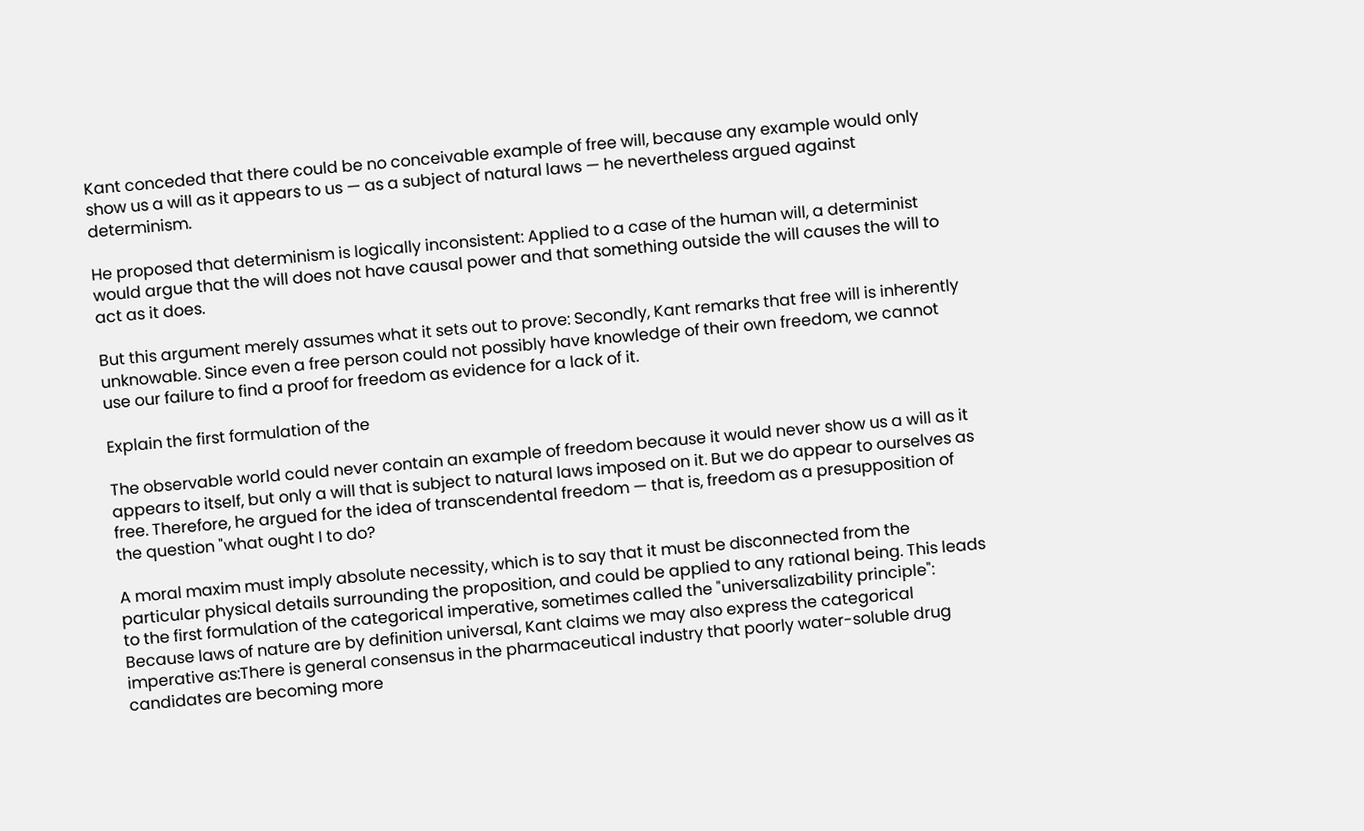Kant conceded that there could be no conceivable example of free will, because any example would only show us a will as it appears to us — as a subject of natural laws — he nevertheless argued against determinism.

He proposed that determinism is logically inconsistent: Applied to a case of the human will, a determinist would argue that the will does not have causal power and that something outside the will causes the will to act as it does.

But this argument merely assumes what it sets out to prove: Secondly, Kant remarks that free will is inherently unknowable. Since even a free person could not possibly have knowledge of their own freedom, we cannot use our failure to find a proof for freedom as evidence for a lack of it.

Explain the first formulation of the

The observable world could never contain an example of freedom because it would never show us a will as it appears to itself, but only a will that is subject to natural laws imposed on it. But we do appear to ourselves as free. Therefore, he argued for the idea of transcendental freedom — that is, freedom as a presupposition of the question "what ought I to do?

A moral maxim must imply absolute necessity, which is to say that it must be disconnected from the particular physical details surrounding the proposition, and could be applied to any rational being. This leads to the first formulation of the categorical imperative, sometimes called the "universalizability principle": Because laws of nature are by definition universal, Kant claims we may also express the categorical imperative as:There is general consensus in the pharmaceutical industry that poorly water-soluble drug candidates are becoming more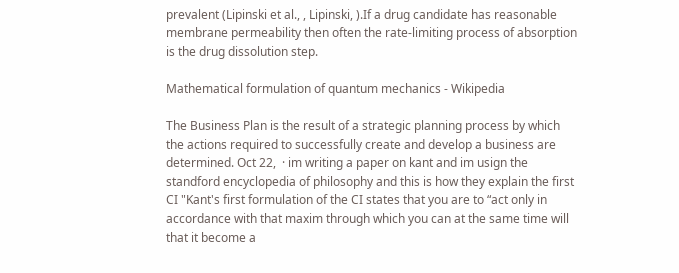prevalent (Lipinski et al., , Lipinski, ).If a drug candidate has reasonable membrane permeability then often the rate-limiting process of absorption is the drug dissolution step.

Mathematical formulation of quantum mechanics - Wikipedia

The Business Plan is the result of a strategic planning process by which the actions required to successfully create and develop a business are determined. Oct 22,  · im writing a paper on kant and im usign the standford encyclopedia of philosophy and this is how they explain the first CI "Kant's first formulation of the CI states that you are to “act only in accordance with that maxim through which you can at the same time will that it become a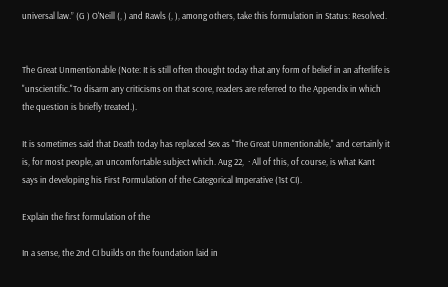universal law.” (G ) O'Neill (, ) and Rawls (, ), among others, take this formulation in Status: Resolved.


The Great Unmentionable (Note: It is still often thought today that any form of belief in an afterlife is "unscientific."To disarm any criticisms on that score, readers are referred to the Appendix in which the question is briefly treated.).

It is sometimes said that Death today has replaced Sex as "The Great Unmentionable," and certainly it is, for most people, an uncomfortable subject which. Aug 22,  · All of this, of course, is what Kant says in developing his First Formulation of the Categorical Imperative (1st CI).

Explain the first formulation of the

In a sense, the 2nd CI builds on the foundation laid in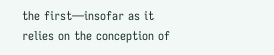the first—insofar as it relies on the conception of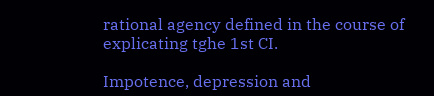rational agency defined in the course of explicating tghe 1st CI.

Impotence, depression and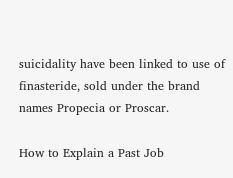suicidality have been linked to use of finasteride, sold under the brand names Propecia or Proscar.

How to Explain a Past Job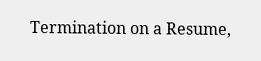Termination on a Resume,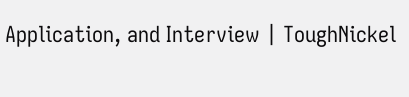Application, and Interview | ToughNickel